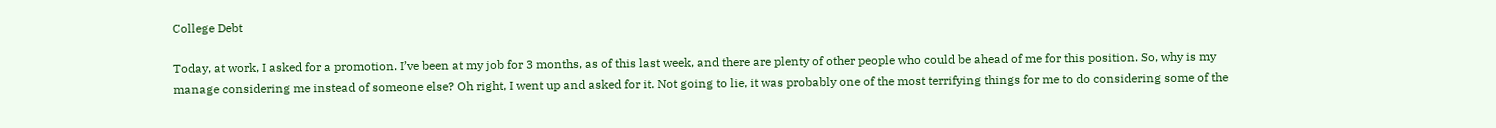College Debt

Today, at work, I asked for a promotion. I’ve been at my job for 3 months, as of this last week, and there are plenty of other people who could be ahead of me for this position. So, why is my manage considering me instead of someone else? Oh right, I went up and asked for it. Not going to lie, it was probably one of the most terrifying things for me to do considering some of the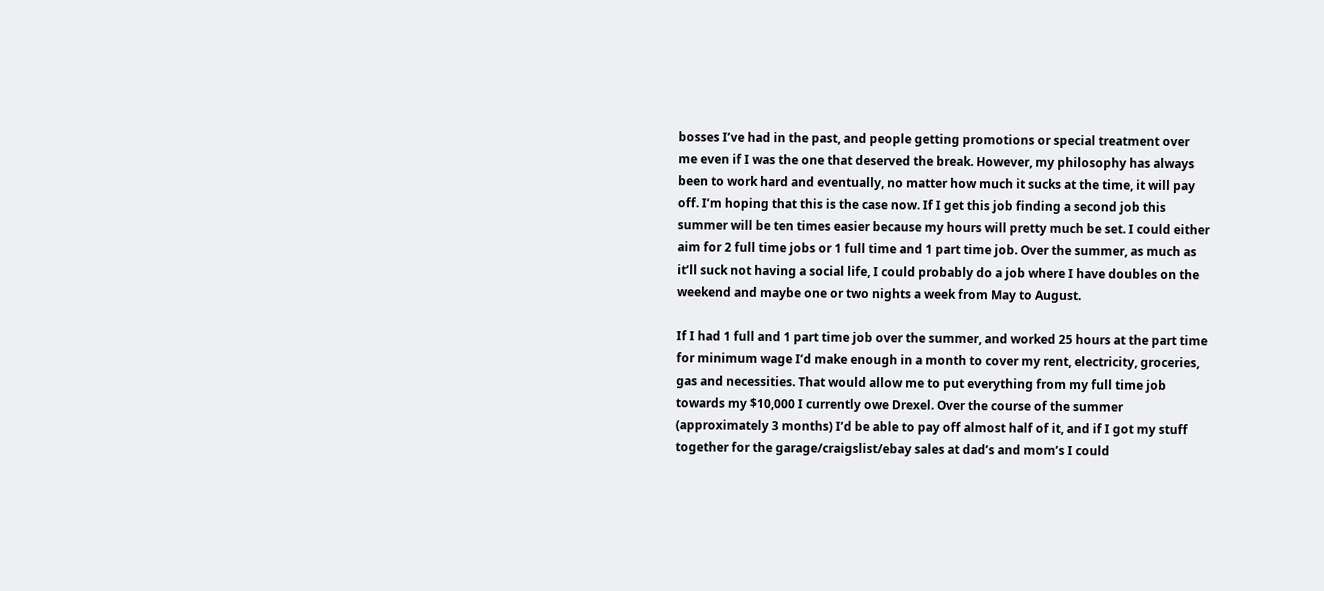bosses I’ve had in the past, and people getting promotions or special treatment over me even if I was the one that deserved the break. However, my philosophy has always been to work hard and eventually, no matter how much it sucks at the time, it will pay off. I’m hoping that this is the case now. If I get this job finding a second job this summer will be ten times easier because my hours will pretty much be set. I could either aim for 2 full time jobs or 1 full time and 1 part time job. Over the summer, as much as it’ll suck not having a social life, I could probably do a job where I have doubles on the weekend and maybe one or two nights a week from May to August.

If I had 1 full and 1 part time job over the summer, and worked 25 hours at the part time for minimum wage I’d make enough in a month to cover my rent, electricity, groceries, gas and necessities. That would allow me to put everything from my full time job towards my $10,000 I currently owe Drexel. Over the course of the summer (approximately 3 months) I’d be able to pay off almost half of it, and if I got my stuff together for the garage/craigslist/ebay sales at dad’s and mom’s I could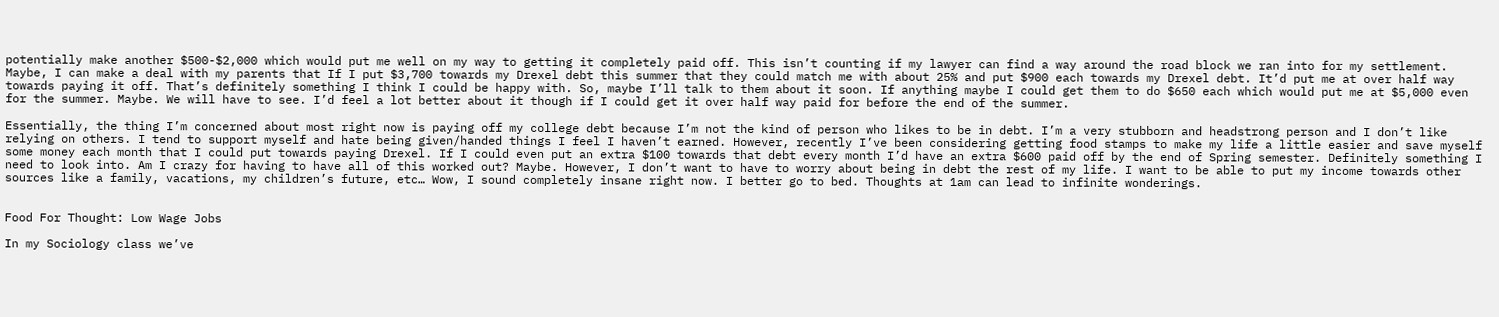potentially make another $500-$2,000 which would put me well on my way to getting it completely paid off. This isn’t counting if my lawyer can find a way around the road block we ran into for my settlement. Maybe, I can make a deal with my parents that If I put $3,700 towards my Drexel debt this summer that they could match me with about 25% and put $900 each towards my Drexel debt. It’d put me at over half way towards paying it off. That’s definitely something I think I could be happy with. So, maybe I’ll talk to them about it soon. If anything maybe I could get them to do $650 each which would put me at $5,000 even for the summer. Maybe. We will have to see. I’d feel a lot better about it though if I could get it over half way paid for before the end of the summer.

Essentially, the thing I’m concerned about most right now is paying off my college debt because I’m not the kind of person who likes to be in debt. I’m a very stubborn and headstrong person and I don’t like relying on others. I tend to support myself and hate being given/handed things I feel I haven’t earned. However, recently I’ve been considering getting food stamps to make my life a little easier and save myself some money each month that I could put towards paying Drexel. If I could even put an extra $100 towards that debt every month I’d have an extra $600 paid off by the end of Spring semester. Definitely something I need to look into. Am I crazy for having to have all of this worked out? Maybe. However, I don’t want to have to worry about being in debt the rest of my life. I want to be able to put my income towards other sources like a family, vacations, my children’s future, etc… Wow, I sound completely insane right now. I better go to bed. Thoughts at 1am can lead to infinite wonderings.


Food For Thought: Low Wage Jobs

In my Sociology class we’ve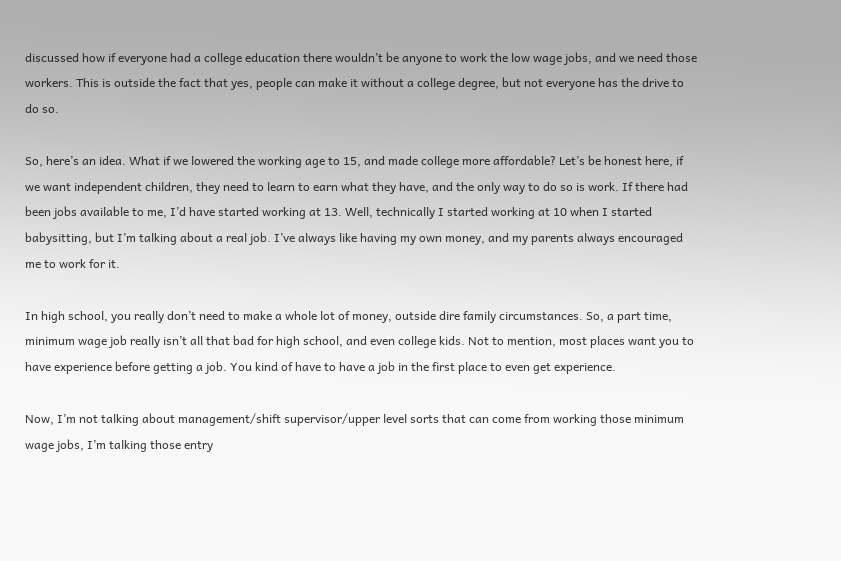discussed how if everyone had a college education there wouldn’t be anyone to work the low wage jobs, and we need those workers. This is outside the fact that yes, people can make it without a college degree, but not everyone has the drive to do so.

So, here’s an idea. What if we lowered the working age to 15, and made college more affordable? Let’s be honest here, if we want independent children, they need to learn to earn what they have, and the only way to do so is work. If there had been jobs available to me, I’d have started working at 13. Well, technically I started working at 10 when I started babysitting, but I’m talking about a real job. I’ve always like having my own money, and my parents always encouraged me to work for it.

In high school, you really don’t need to make a whole lot of money, outside dire family circumstances. So, a part time, minimum wage job really isn’t all that bad for high school, and even college kids. Not to mention, most places want you to have experience before getting a job. You kind of have to have a job in the first place to even get experience.

Now, I’m not talking about management/shift supervisor/upper level sorts that can come from working those minimum wage jobs, I’m talking those entry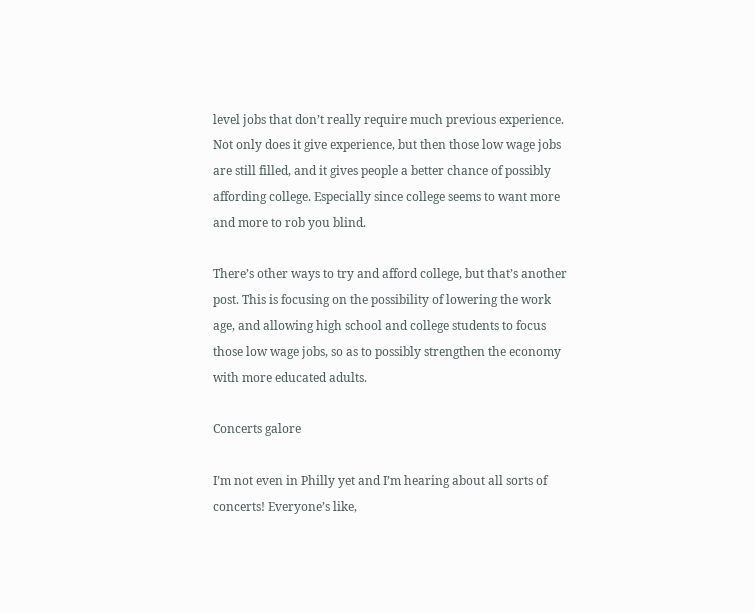level jobs that don’t really require much previous experience. Not only does it give experience, but then those low wage jobs are still filled, and it gives people a better chance of possibly affording college. Especially since college seems to want more and more to rob you blind.

There’s other ways to try and afford college, but that’s another post. This is focusing on the possibility of lowering the work age, and allowing high school and college students to focus those low wage jobs, so as to possibly strengthen the economy with more educated adults.

Concerts galore

I’m not even in Philly yet and I’m hearing about all sorts of concerts! Everyone’s like,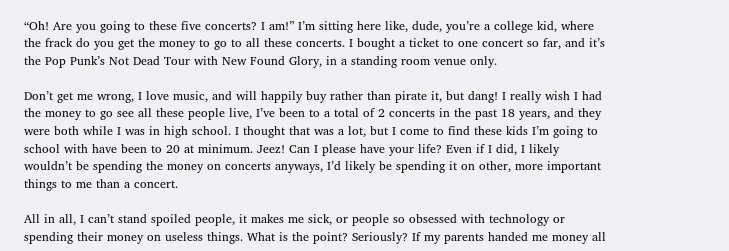“Oh! Are you going to these five concerts? I am!” I’m sitting here like, dude, you’re a college kid, where the frack do you get the money to go to all these concerts. I bought a ticket to one concert so far, and it’s the Pop Punk’s Not Dead Tour with New Found Glory, in a standing room venue only.

Don’t get me wrong, I love music, and will happily buy rather than pirate it, but dang! I really wish I had the money to go see all these people live, I’ve been to a total of 2 concerts in the past 18 years, and they were both while I was in high school. I thought that was a lot, but I come to find these kids I’m going to school with have been to 20 at minimum. Jeez! Can I please have your life? Even if I did, I likely wouldn’t be spending the money on concerts anyways, I’d likely be spending it on other, more important things to me than a concert.

All in all, I can’t stand spoiled people, it makes me sick, or people so obsessed with technology or spending their money on useless things. What is the point? Seriously? If my parents handed me money all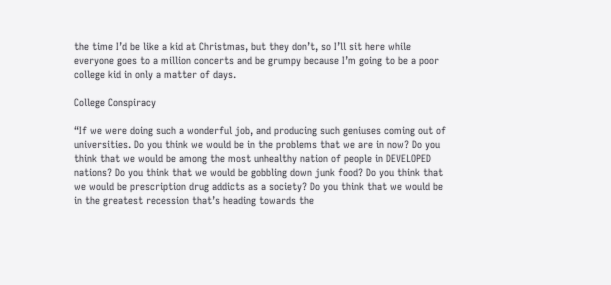the time I’d be like a kid at Christmas, but they don’t, so I’ll sit here while everyone goes to a million concerts and be grumpy because I’m going to be a poor college kid in only a matter of days.

College Conspiracy

“If we were doing such a wonderful job, and producing such geniuses coming out of universities. Do you think we would be in the problems that we are in now? Do you think that we would be among the most unhealthy nation of people in DEVELOPED nations? Do you think that we would be gobbling down junk food? Do you think that we would be prescription drug addicts as a society? Do you think that we would be in the greatest recession that’s heading towards the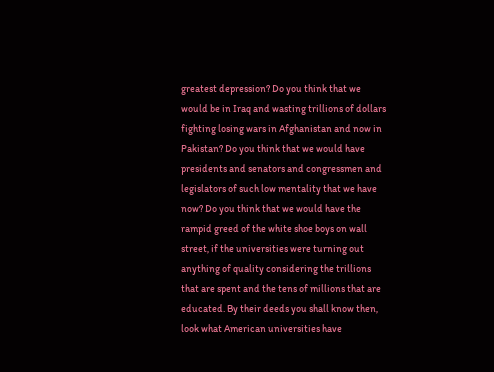greatest depression? Do you think that we would be in Iraq and wasting trillions of dollars fighting losing wars in Afghanistan and now in Pakistan? Do you think that we would have presidents and senators and congressmen and legislators of such low mentality that we have now? Do you think that we would have the rampid greed of the white shoe boys on wall street, if the universities were turning out anything of quality considering the trillions that are spent and the tens of millions that are educated. By their deeds you shall know then, look what American universities have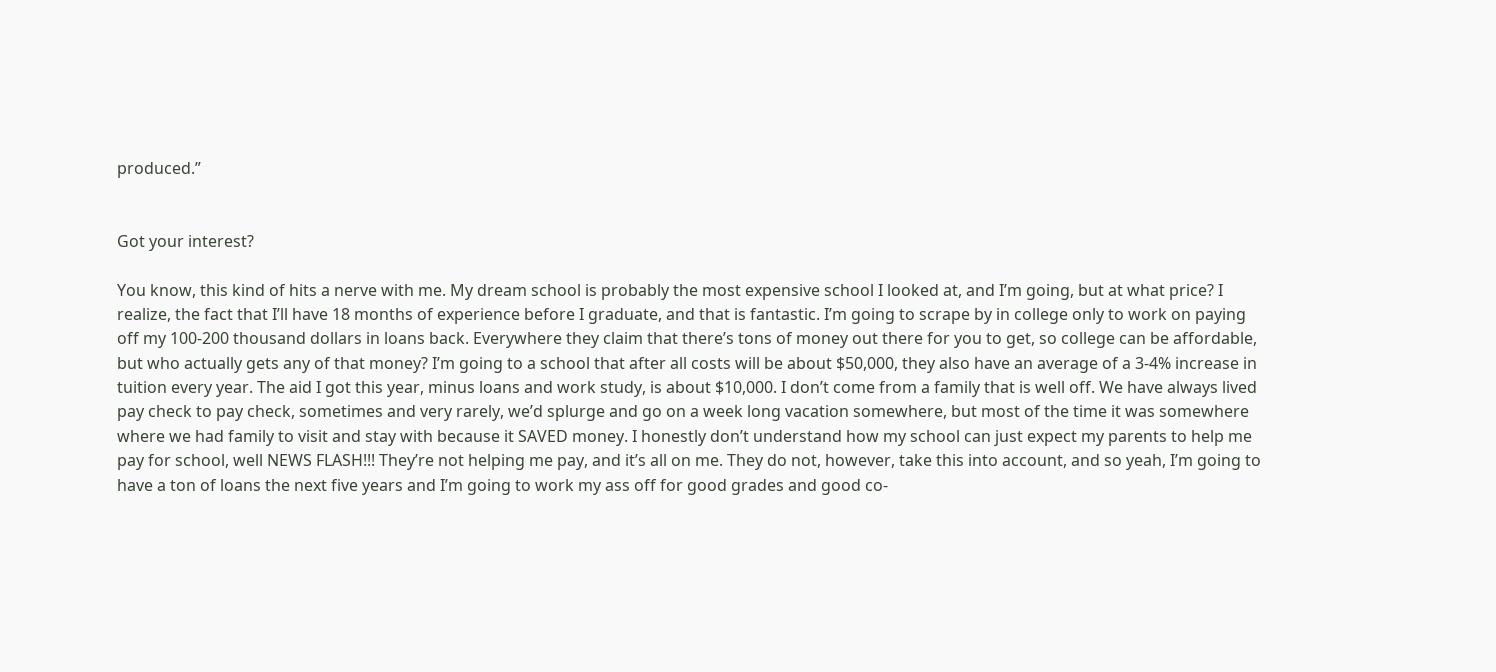produced.”


Got your interest?

You know, this kind of hits a nerve with me. My dream school is probably the most expensive school I looked at, and I’m going, but at what price? I realize, the fact that I’ll have 18 months of experience before I graduate, and that is fantastic. I’m going to scrape by in college only to work on paying off my 100-200 thousand dollars in loans back. Everywhere they claim that there’s tons of money out there for you to get, so college can be affordable, but who actually gets any of that money? I’m going to a school that after all costs will be about $50,000, they also have an average of a 3-4% increase in tuition every year. The aid I got this year, minus loans and work study, is about $10,000. I don’t come from a family that is well off. We have always lived pay check to pay check, sometimes and very rarely, we’d splurge and go on a week long vacation somewhere, but most of the time it was somewhere where we had family to visit and stay with because it SAVED money. I honestly don’t understand how my school can just expect my parents to help me pay for school, well NEWS FLASH!!! They’re not helping me pay, and it’s all on me. They do not, however, take this into account, and so yeah, I’m going to have a ton of loans the next five years and I’m going to work my ass off for good grades and good co-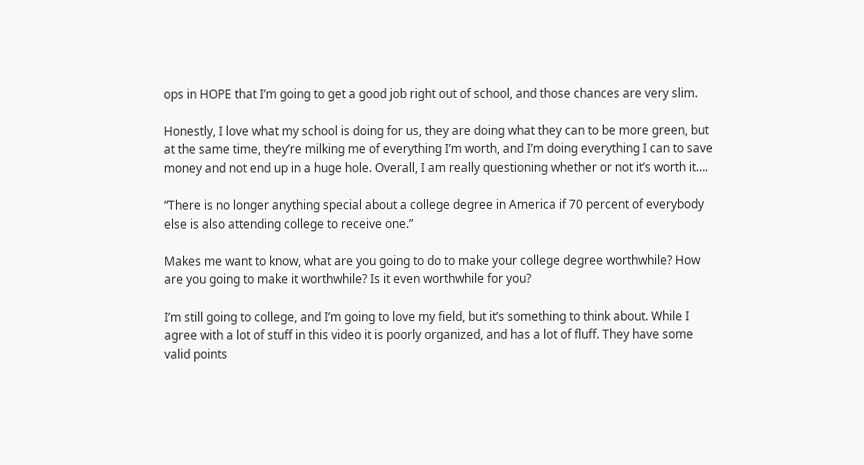ops in HOPE that I’m going to get a good job right out of school, and those chances are very slim.

Honestly, I love what my school is doing for us, they are doing what they can to be more green, but at the same time, they’re milking me of everything I’m worth, and I’m doing everything I can to save money and not end up in a huge hole. Overall, I am really questioning whether or not it’s worth it….

“There is no longer anything special about a college degree in America if 70 percent of everybody else is also attending college to receive one.”

Makes me want to know, what are you going to do to make your college degree worthwhile? How are you going to make it worthwhile? Is it even worthwhile for you?

I’m still going to college, and I’m going to love my field, but it’s something to think about. While I agree with a lot of stuff in this video it is poorly organized, and has a lot of fluff. They have some valid points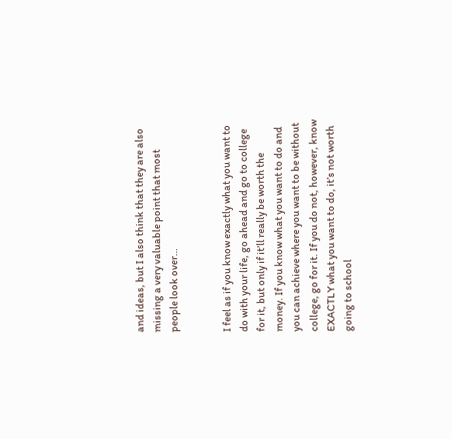and ideas, but I also think that they are also missing a very valuable point that most people look over…


I feel as if you know exactly what you want to do with your life, go ahead and go to college for it, but only if it’ll really be worth the money. If you know what you want to do and you can achieve where you want to be without college, go for it. If you do not, however, know EXACTLY what you want to do, it’s not worth going to school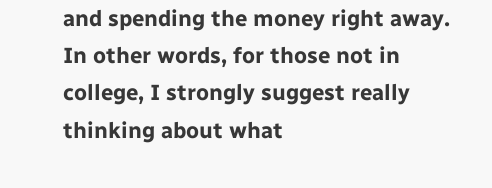and spending the money right away. In other words, for those not in college, I strongly suggest really thinking about what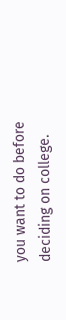you want to do before deciding on college.